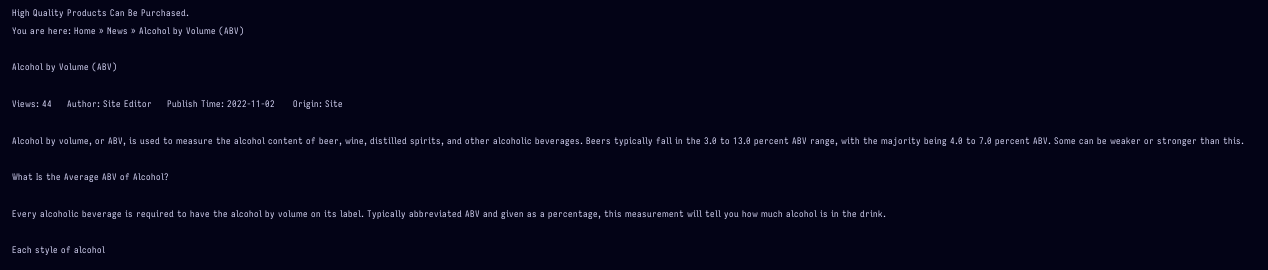High Quality Products Can Be Purchased.
You are here: Home » News » Alcohol by Volume (ABV)

Alcohol by Volume (ABV)

Views: 44     Author: Site Editor     Publish Time: 2022-11-02      Origin: Site

Alcohol by volume, or ABV, is used to measure the alcohol content of beer, wine, distilled spirits, and other alcoholic beverages. Beers typically fall in the 3.0 to 13.0 percent ABV range, with the majority being 4.0 to 7.0 percent ABV. Some can be weaker or stronger than this.

What Is the Average ABV of Alcohol?

Every alcoholic beverage is required to have the alcohol by volume on its label. Typically abbreviated ABV and given as a percentage, this measurement will tell you how much alcohol is in the drink.

Each style of alcohol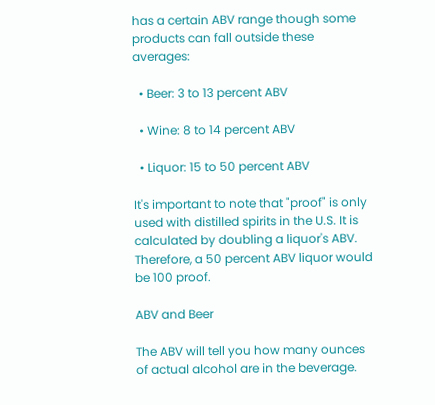has a certain ABV range though some products can fall outside these averages:

  • Beer: 3 to 13 percent ABV

  • Wine: 8 to 14 percent ABV

  • Liquor: 15 to 50 percent ABV

It's important to note that "proof" is only used with distilled spirits in the U.S. It is calculated by doubling a liquor's ABV. Therefore, a 50 percent ABV liquor would be 100 proof.

ABV and Beer

The ABV will tell you how many ounces of actual alcohol are in the beverage.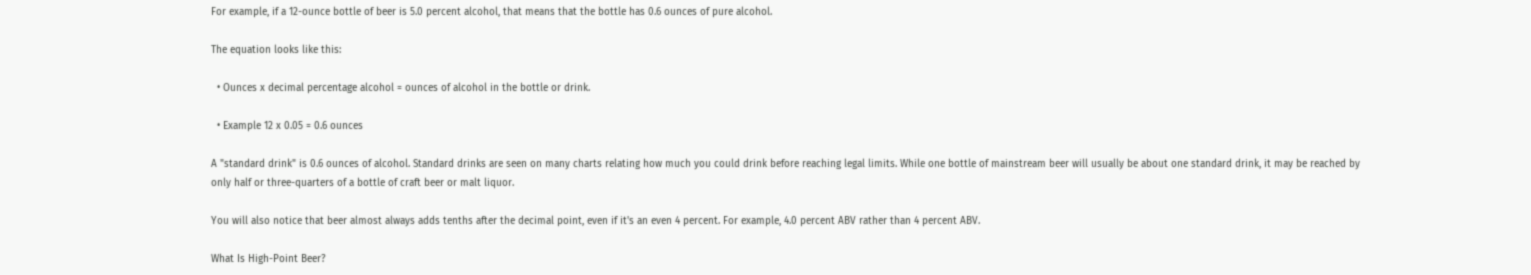For example, if a 12-ounce bottle of beer is 5.0 percent alcohol, that means that the bottle has 0.6 ounces of pure alcohol.

The equation looks like this:

  • Ounces x decimal percentage alcohol = ounces of alcohol in the bottle or drink.

  • Example 12 x 0.05 = 0.6 ounces

A "standard drink" is 0.6 ounces of alcohol. Standard drinks are seen on many charts relating how much you could drink before reaching legal limits. While one bottle of mainstream beer will usually be about one standard drink, it may be reached by only half or three-quarters of a bottle of craft beer or malt liquor.

You will also notice that beer almost always adds tenths after the decimal point, even if it's an even 4 percent. For example, 4.0 percent ABV rather than 4 percent ABV.

What Is High-Point Beer?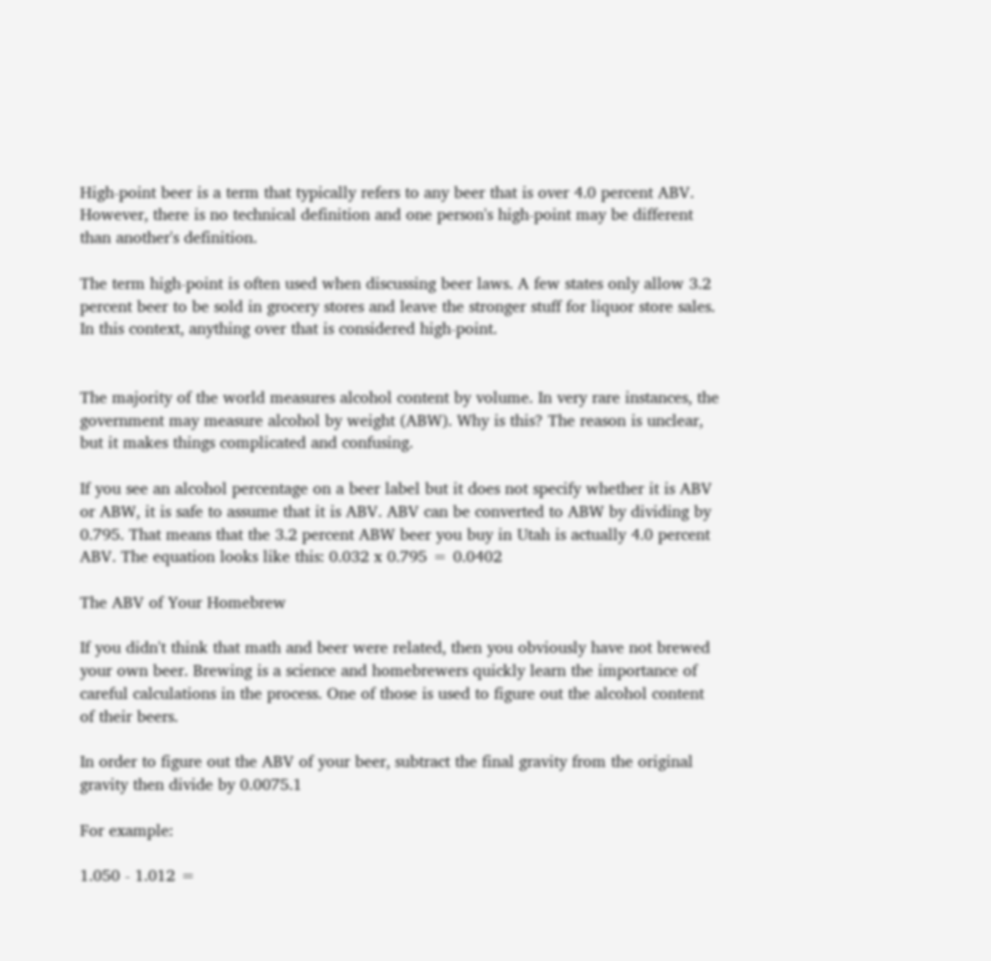High-point beer is a term that typically refers to any beer that is over 4.0 percent ABV. However, there is no technical definition and one person's high-point may be different than another's definition.

The term high-point is often used when discussing beer laws. A few states only allow 3.2 percent beer to be sold in grocery stores and leave the stronger stuff for liquor store sales. In this context, anything over that is considered high-point.


The majority of the world measures alcohol content by volume. In very rare instances, the government may measure alcohol by weight (ABW). Why is this? The reason is unclear, but it makes things complicated and confusing.

If you see an alcohol percentage on a beer label but it does not specify whether it is ABV or ABW, it is safe to assume that it is ABV. ABV can be converted to ABW by dividing by 0.795. That means that the 3.2 percent ABW beer you buy in Utah is actually 4.0 percent ABV. The equation looks like this: 0.032 x 0.795 = 0.0402

The ABV of Your Homebrew

If you didn't think that math and beer were related, then you obviously have not brewed your own beer. Brewing is a science and homebrewers quickly learn the importance of careful calculations in the process. One of those is used to figure out the alcohol content of their beers.

In order to figure out the ABV of your beer, subtract the final gravity from the original gravity then divide by 0.0075.1

For example:

1.050 - 1.012 =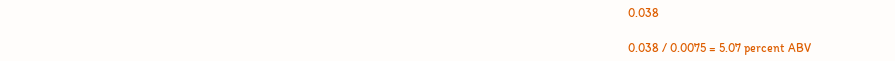0.038

0.038 / 0.0075 = 5.07 percent ABV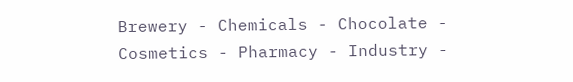Brewery - Chemicals - Chocolate - Cosmetics - Pharmacy - Industry -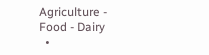Agriculture - Food - Dairy
  •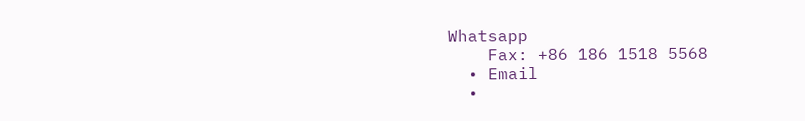Whatsapp
    Fax: +86 186 1518 5568
  • Email
  •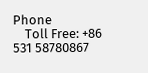Phone
    Toll Free: +86 531 58780867